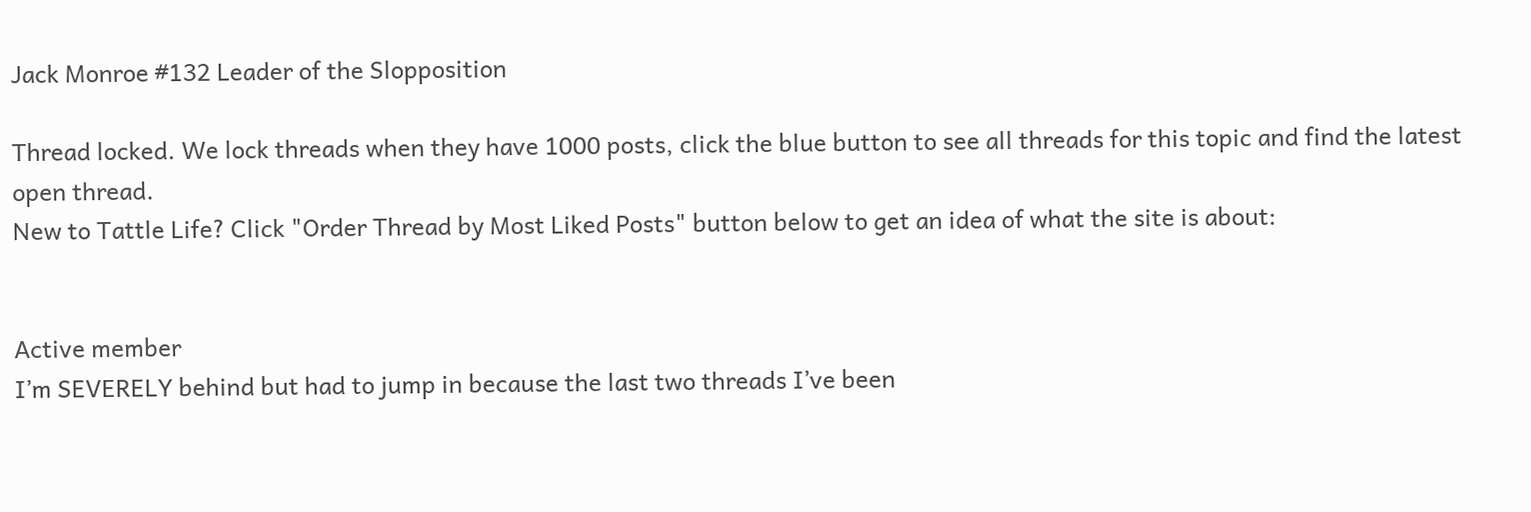Jack Monroe #132 Leader of the Slopposition

Thread locked. We lock threads when they have 1000 posts, click the blue button to see all threads for this topic and find the latest open thread.
New to Tattle Life? Click "Order Thread by Most Liked Posts" button below to get an idea of what the site is about:


Active member
I’m SEVERELY behind but had to jump in because the last two threads I’ve been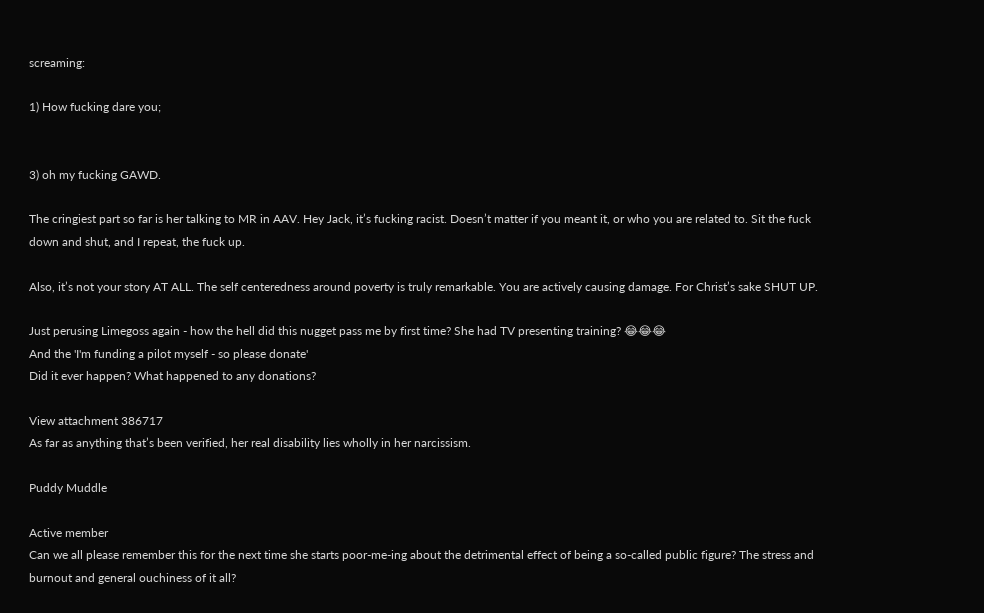screaming:

1) How fucking dare you;


3) oh my fucking GAWD.

The cringiest part so far is her talking to MR in AAV. Hey Jack, it’s fucking racist. Doesn’t matter if you meant it, or who you are related to. Sit the fuck down and shut, and I repeat, the fuck up.

Also, it’s not your story AT ALL. The self centeredness around poverty is truly remarkable. You are actively causing damage. For Christ’s sake SHUT UP.

Just perusing Limegoss again - how the hell did this nugget pass me by first time? She had TV presenting training? 😂😂😂
And the 'I'm funding a pilot myself - so please donate'
Did it ever happen? What happened to any donations?

View attachment 386717
As far as anything that’s been verified, her real disability lies wholly in her narcissism.

Puddy Muddle

Active member
Can we all please remember this for the next time she starts poor-me-ing about the detrimental effect of being a so-called public figure? The stress and burnout and general ouchiness of it all?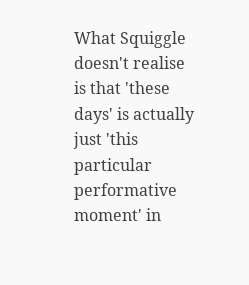What Squiggle doesn't realise is that 'these days' is actually just 'this particular performative moment' in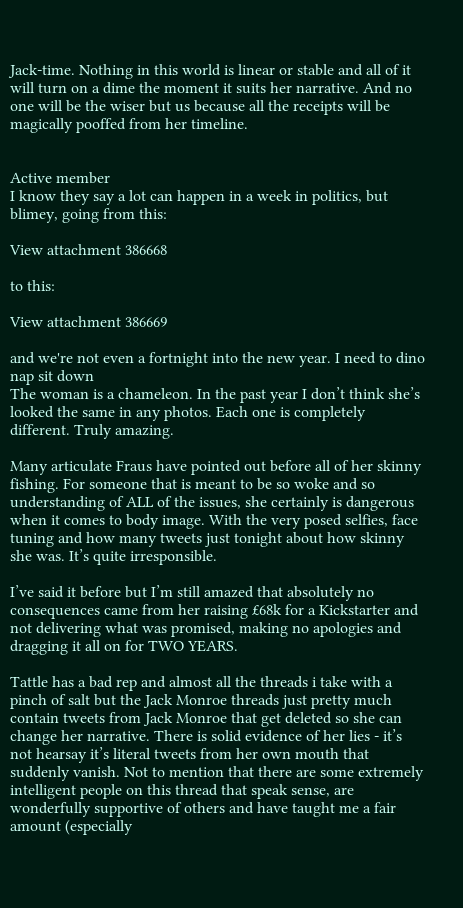Jack-time. Nothing in this world is linear or stable and all of it will turn on a dime the moment it suits her narrative. And no one will be the wiser but us because all the receipts will be magically pooffed from her timeline.


Active member
I know they say a lot can happen in a week in politics, but blimey, going from this:

View attachment 386668

to this:

View attachment 386669

and we're not even a fortnight into the new year. I need to dino nap sit down
The woman is a chameleon. In the past year I don’t think she’s looked the same in any photos. Each one is completely different. Truly amazing.

Many articulate Fraus have pointed out before all of her skinny fishing. For someone that is meant to be so woke and so understanding of ALL of the issues, she certainly is dangerous when it comes to body image. With the very posed selfies, face tuning and how many tweets just tonight about how skinny she was. It’s quite irresponsible.

I’ve said it before but I’m still amazed that absolutely no consequences came from her raising £68k for a Kickstarter and not delivering what was promised, making no apologies and dragging it all on for TWO YEARS.

Tattle has a bad rep and almost all the threads i take with a pinch of salt but the Jack Monroe threads just pretty much contain tweets from Jack Monroe that get deleted so she can change her narrative. There is solid evidence of her lies - it’s not hearsay it’s literal tweets from her own mouth that suddenly vanish. Not to mention that there are some extremely intelligent people on this thread that speak sense, are wonderfully supportive of others and have taught me a fair amount (especially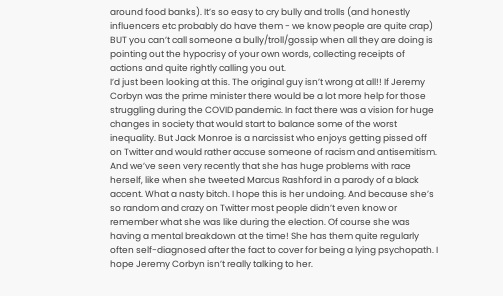around food banks). It’s so easy to cry bully and trolls (and honestly influencers etc probably do have them - we know people are quite crap) BUT you can’t call someone a bully/troll/gossip when all they are doing is pointing out the hypocrisy of your own words, collecting receipts of actions and quite rightly calling you out.
I’d just been looking at this. The original guy isn’t wrong at all!! If Jeremy Corbyn was the prime minister there would be a lot more help for those struggling during the COVID pandemic. In fact there was a vision for huge changes in society that would start to balance some of the worst inequality. But Jack Monroe is a narcissist who enjoys getting pissed off on Twitter and would rather accuse someone of racism and antisemitism. And we’ve seen very recently that she has huge problems with race herself, like when she tweeted Marcus Rashford in a parody of a black accent. What a nasty bitch. I hope this is her undoing. And because she’s so random and crazy on Twitter most people didn’t even know or remember what she was like during the election. Of course she was having a mental breakdown at the time! She has them quite regularly often self-diagnosed after the fact to cover for being a lying psychopath. I hope Jeremy Corbyn isn’t really talking to her.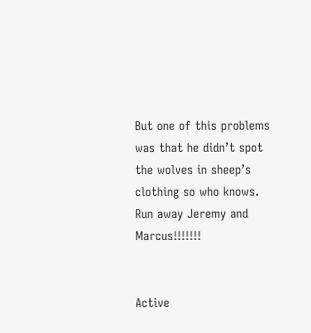But one of this problems was that he didn’t spot the wolves in sheep’s clothing so who knows. Run away Jeremy and Marcus!!!!!!!


Active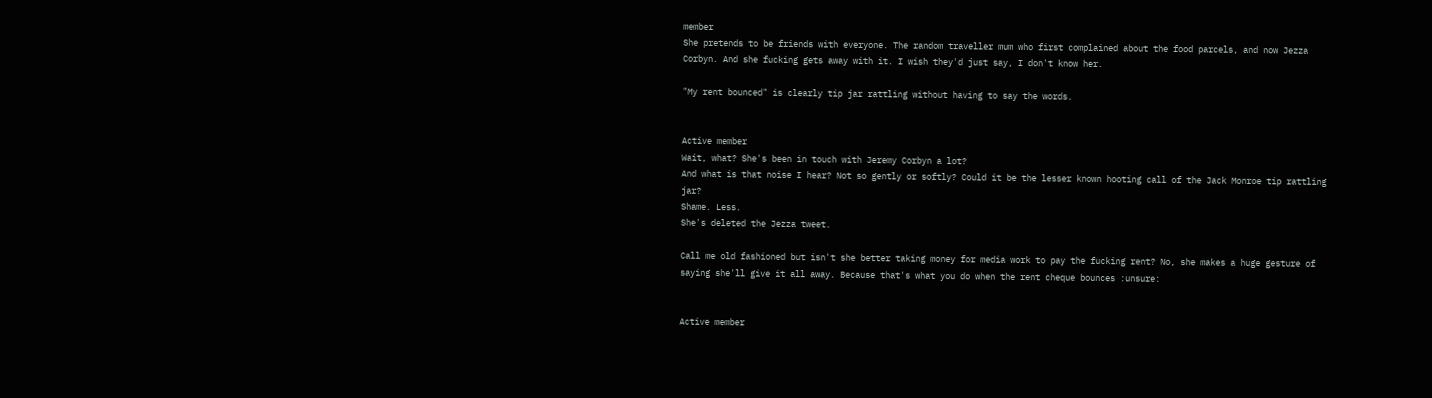member
She pretends to be friends with everyone. The random traveller mum who first complained about the food parcels, and now Jezza Corbyn. And she fucking gets away with it. I wish they'd just say, I don't know her.

"My rent bounced" is clearly tip jar rattling without having to say the words.


Active member
Wait, what? She's been in touch with Jeremy Corbyn a lot?
And what is that noise I hear? Not so gently or softly? Could it be the lesser known hooting call of the Jack Monroe tip rattling jar?
Shame. Less.
She's deleted the Jezza tweet.

Call me old fashioned but isn't she better taking money for media work to pay the fucking rent? No, she makes a huge gesture of saying she'll give it all away. Because that's what you do when the rent cheque bounces :unsure:


Active member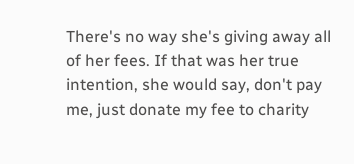There's no way she's giving away all of her fees. If that was her true intention, she would say, don't pay me, just donate my fee to charity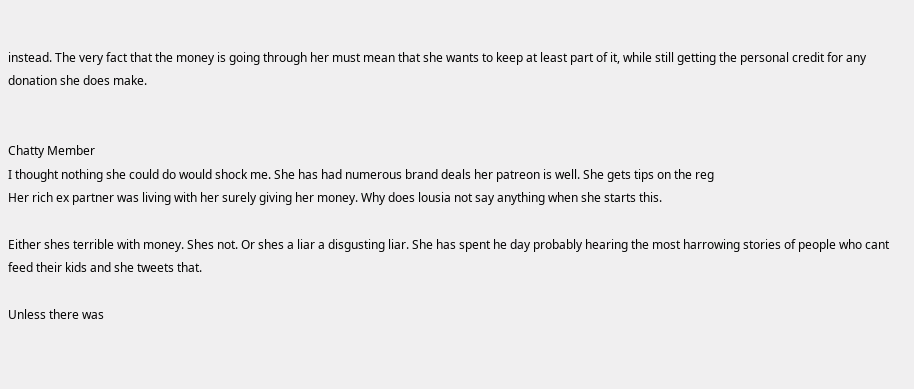instead. The very fact that the money is going through her must mean that she wants to keep at least part of it, while still getting the personal credit for any donation she does make.


Chatty Member
I thought nothing she could do would shock me. She has had numerous brand deals her patreon is well. She gets tips on the reg
Her rich ex partner was living with her surely giving her money. Why does lousia not say anything when she starts this.

Either shes terrible with money. Shes not. Or shes a liar a disgusting liar. She has spent he day probably hearing the most harrowing stories of people who cant feed their kids and she tweets that.

Unless there was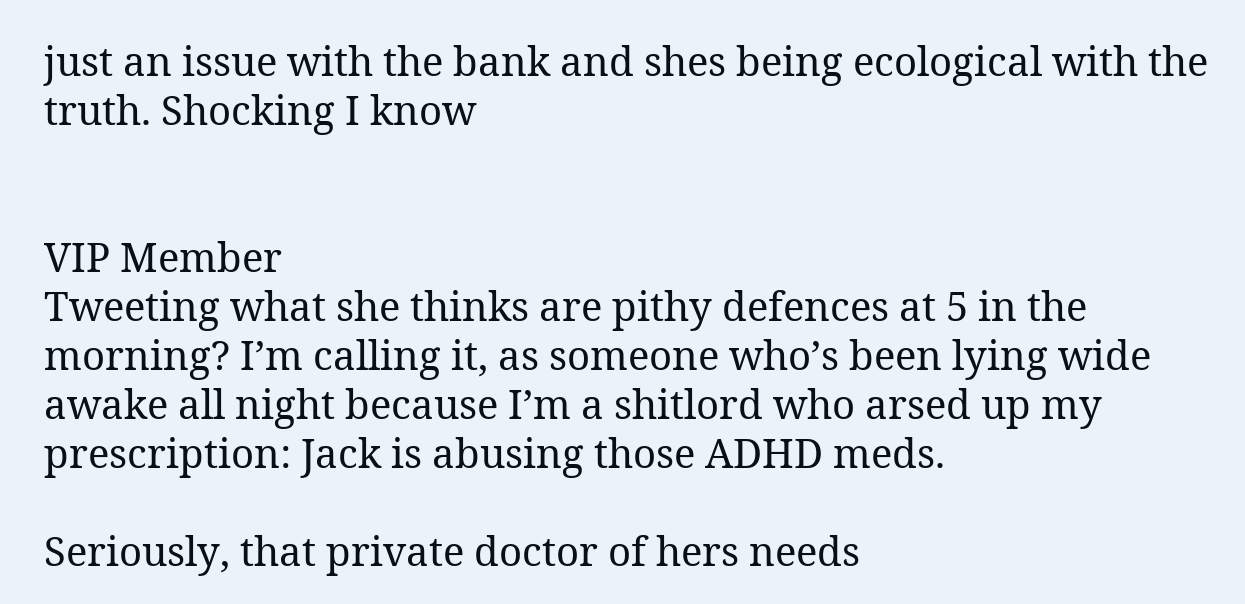just an issue with the bank and shes being ecological with the truth. Shocking I know


VIP Member
Tweeting what she thinks are pithy defences at 5 in the morning? I’m calling it, as someone who’s been lying wide awake all night because I’m a shitlord who arsed up my prescription: Jack is abusing those ADHD meds.

Seriously, that private doctor of hers needs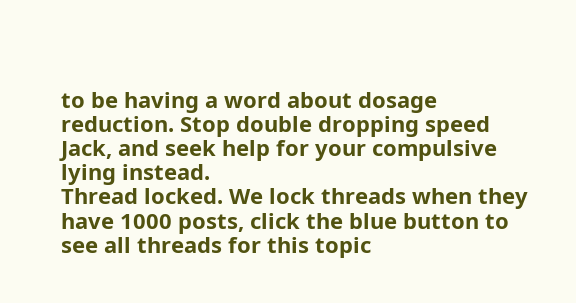to be having a word about dosage reduction. Stop double dropping speed Jack, and seek help for your compulsive lying instead.
Thread locked. We lock threads when they have 1000 posts, click the blue button to see all threads for this topic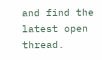and find the latest open thread.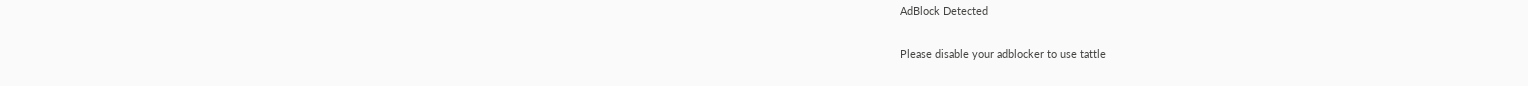AdBlock Detected

Please disable your adblocker to use tattle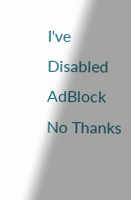I've Disabled AdBlock    No Thanks